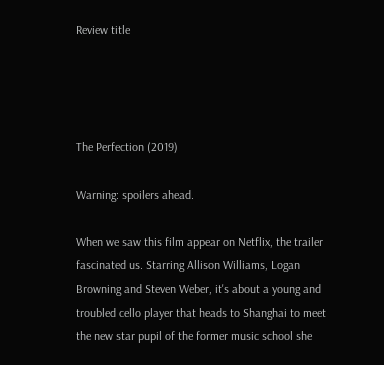Review title




The Perfection (2019)

Warning: spoilers ahead.

When we saw this film appear on Netflix, the trailer fascinated us. Starring Allison Williams, Logan Browning and Steven Weber, it's about a young and troubled cello player that heads to Shanghai to meet the new star pupil of the former music school she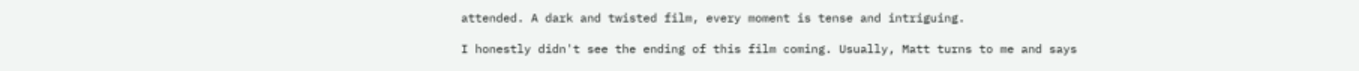attended. A dark and twisted film, every moment is tense and intriguing.

I honestly didn't see the ending of this film coming. Usually, Matt turns to me and says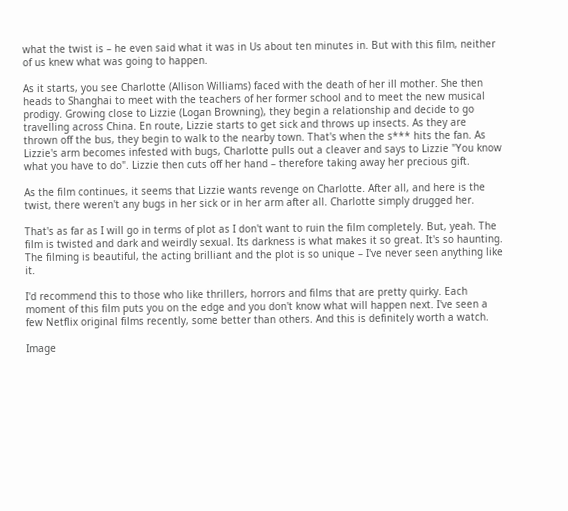what the twist is – he even said what it was in Us about ten minutes in. But with this film, neither of us knew what was going to happen.

As it starts, you see Charlotte (Allison Williams) faced with the death of her ill mother. She then heads to Shanghai to meet with the teachers of her former school and to meet the new musical prodigy. Growing close to Lizzie (Logan Browning), they begin a relationship and decide to go travelling across China. En route, Lizzie starts to get sick and throws up insects. As they are thrown off the bus, they begin to walk to the nearby town. That's when the s*** hits the fan. As Lizzie's arm becomes infested with bugs, Charlotte pulls out a cleaver and says to Lizzie "You know what you have to do". Lizzie then cuts off her hand – therefore taking away her precious gift.

As the film continues, it seems that Lizzie wants revenge on Charlotte. After all, and here is the twist, there weren't any bugs in her sick or in her arm after all. Charlotte simply drugged her.

That's as far as I will go in terms of plot as I don't want to ruin the film completely. But, yeah. The film is twisted and dark and weirdly sexual. Its darkness is what makes it so great. It's so haunting. The filming is beautiful, the acting brilliant and the plot is so unique – I've never seen anything like it.

I'd recommend this to those who like thrillers, horrors and films that are pretty quirky. Each moment of this film puts you on the edge and you don't know what will happen next. I've seen a few Netflix original films recently, some better than others. And this is definitely worth a watch.

Image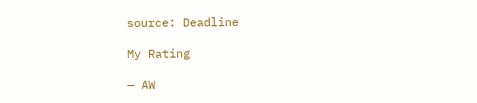source: Deadline

My Rating

— AW